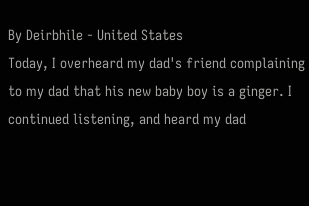By Deirbhile - United States
Today, I overheard my dad's friend complaining to my dad that his new baby boy is a ginger. I continued listening, and heard my dad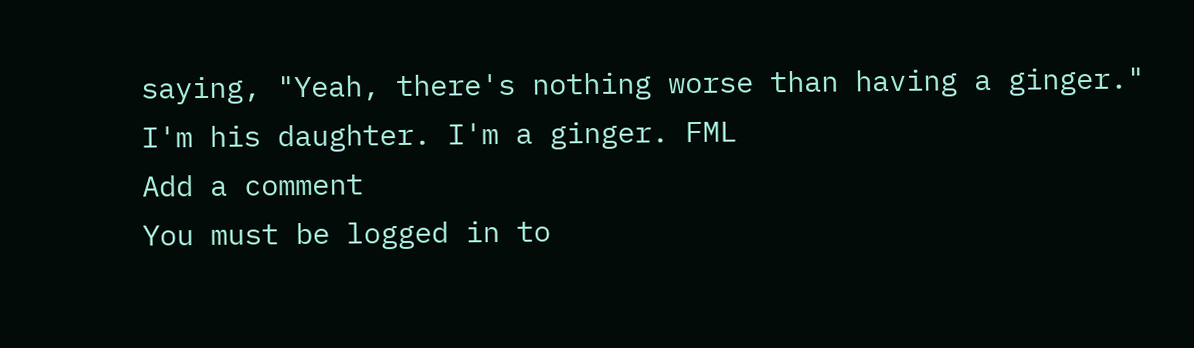saying, "Yeah, there's nothing worse than having a ginger." I'm his daughter. I'm a ginger. FML
Add a comment
You must be logged in to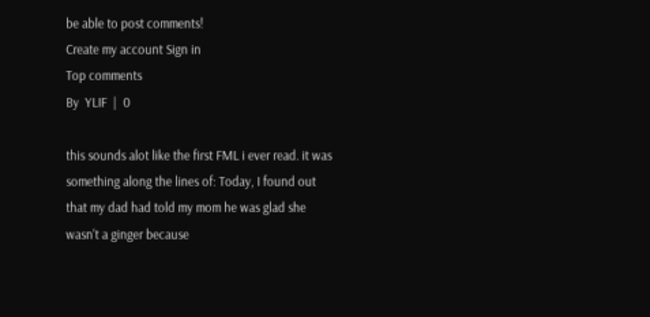be able to post comments!
Create my account Sign in
Top comments
By  YLIF  |  0

this sounds alot like the first FML i ever read. it was something along the lines of: Today, I found out that my dad had told my mom he was glad she wasn't a ginger because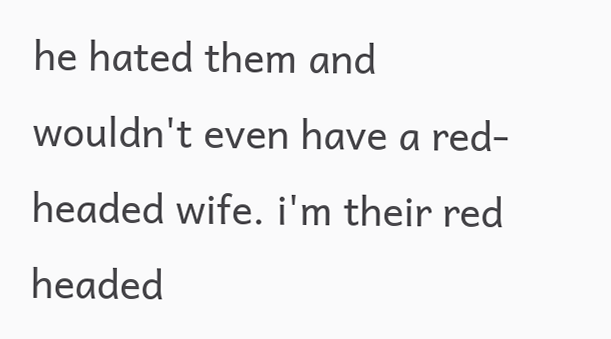he hated them and wouldn't even have a red-headed wife. i'm their red headed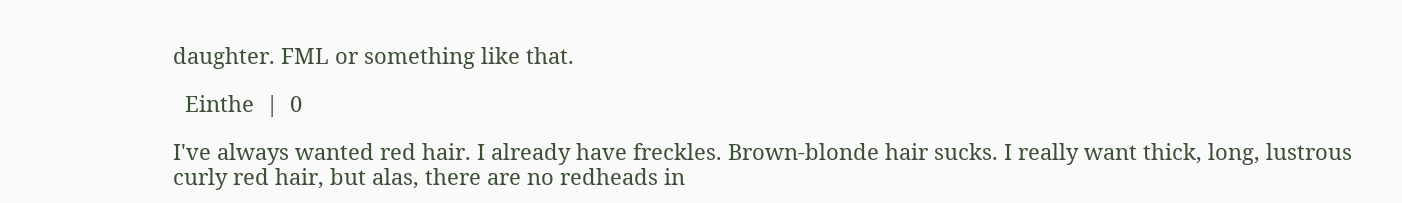daughter. FML or something like that.

  Einthe  |  0

I've always wanted red hair. I already have freckles. Brown-blonde hair sucks. I really want thick, long, lustrous curly red hair, but alas, there are no redheads in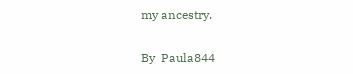my ancestry.

By  Paula844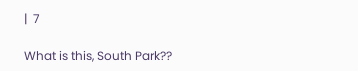|  7

What is this, South Park??